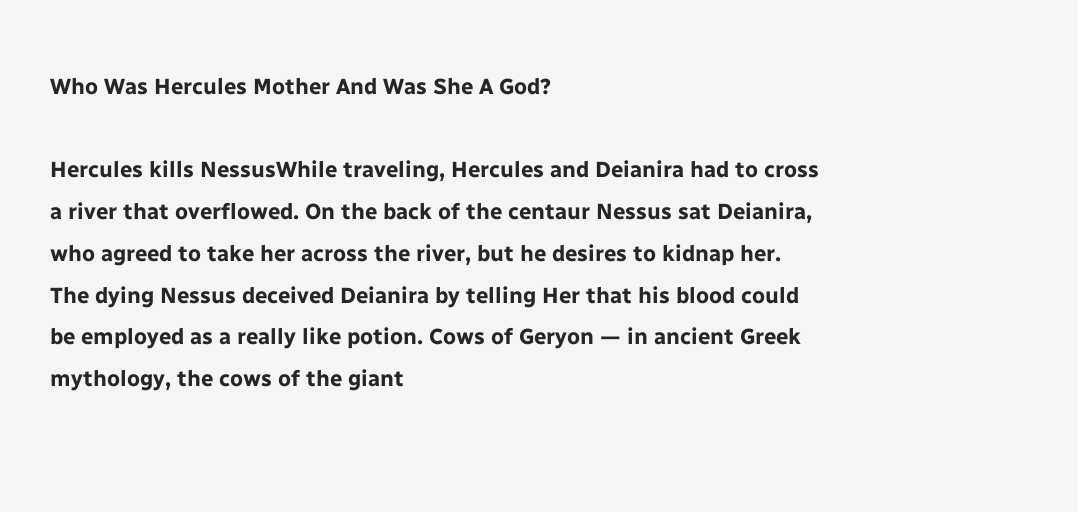Who Was Hercules Mother And Was She A God?

Hercules kills NessusWhile traveling, Hercules and Deianira had to cross a river that overflowed. On the back of the centaur Nessus sat Deianira, who agreed to take her across the river, but he desires to kidnap her. The dying Nessus deceived Deianira by telling Her that his blood could be employed as a really like potion. Cows of Geryon — in ancient Greek mythology, the cows of the giant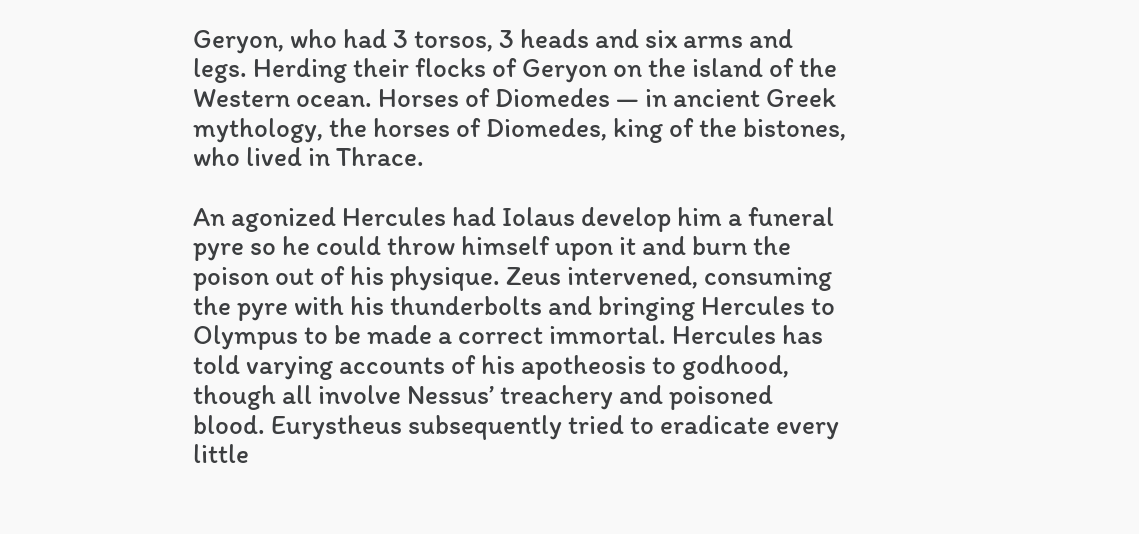Geryon, who had 3 torsos, 3 heads and six arms and legs. Herding their flocks of Geryon on the island of the Western ocean. Horses of Diomedes — in ancient Greek mythology, the horses of Diomedes, king of the bistones, who lived in Thrace.

An agonized Hercules had Iolaus develop him a funeral pyre so he could throw himself upon it and burn the poison out of his physique. Zeus intervened, consuming the pyre with his thunderbolts and bringing Hercules to Olympus to be made a correct immortal. Hercules has told varying accounts of his apotheosis to godhood, though all involve Nessus’ treachery and poisoned blood. Eurystheus subsequently tried to eradicate every little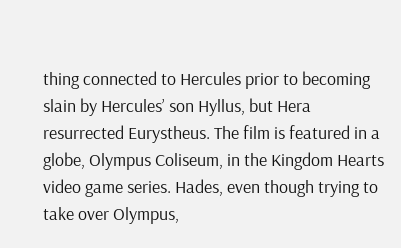thing connected to Hercules prior to becoming slain by Hercules’ son Hyllus, but Hera resurrected Eurystheus. The film is featured in a globe, Olympus Coliseum, in the Kingdom Hearts video game series. Hades, even though trying to take over Olympus,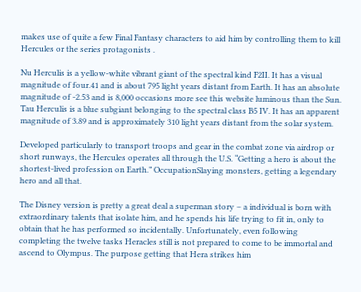makes use of quite a few Final Fantasy characters to aid him by controlling them to kill Hercules or the series protagonists .

Nu Herculis is a yellow-white vibrant giant of the spectral kind F2II. It has a visual magnitude of four.41 and is about 795 light years distant from Earth. It has an absolute magnitude of -2.53 and is 8,000 occasions more see this website luminous than the Sun. Tau Herculis is a blue subgiant belonging to the spectral class B5 IV. It has an apparent magnitude of 3.89 and is approximately 310 light years distant from the solar system.

Developed particularly to transport troops and gear in the combat zone via airdrop or short runways, the Hercules operates all through the U.S. “Getting a hero is about the shortest-lived profession on Earth.” OccupationSlaying monsters, getting a legendary hero and all that.

The Disney version is pretty a great deal a superman story – a individual is born with extraordinary talents that isolate him, and he spends his life trying to fit in, only to obtain that he has performed so incidentally. Unfortunately, even following completing the twelve tasks Heracles still is not prepared to come to be immortal and ascend to Olympus. The purpose getting that Hera strikes him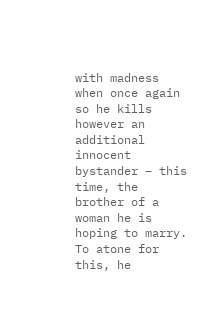with madness when once again so he kills however an additional innocent bystander – this time, the brother of a woman he is hoping to marry. To atone for this, he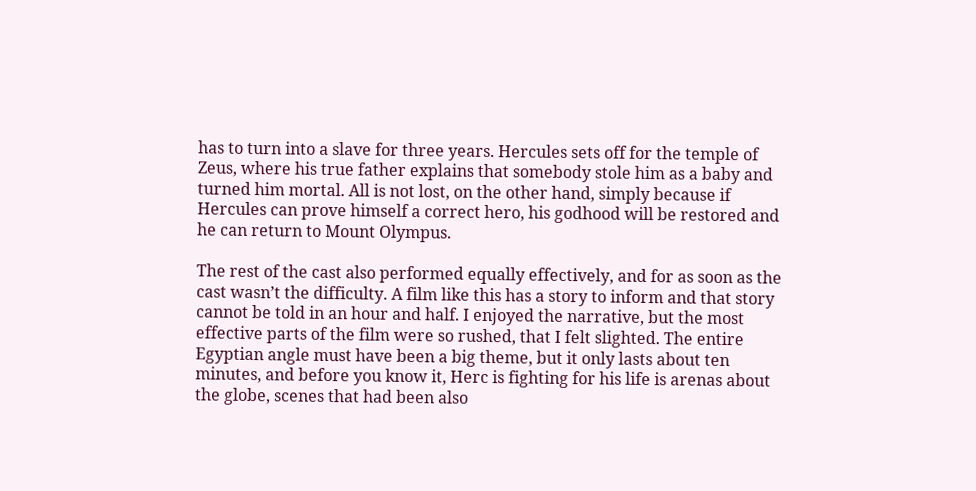has to turn into a slave for three years. Hercules sets off for the temple of Zeus, where his true father explains that somebody stole him as a baby and turned him mortal. All is not lost, on the other hand, simply because if Hercules can prove himself a correct hero, his godhood will be restored and he can return to Mount Olympus.

The rest of the cast also performed equally effectively, and for as soon as the cast wasn’t the difficulty. A film like this has a story to inform and that story cannot be told in an hour and half. I enjoyed the narrative, but the most effective parts of the film were so rushed, that I felt slighted. The entire Egyptian angle must have been a big theme, but it only lasts about ten minutes, and before you know it, Herc is fighting for his life is arenas about the globe, scenes that had been also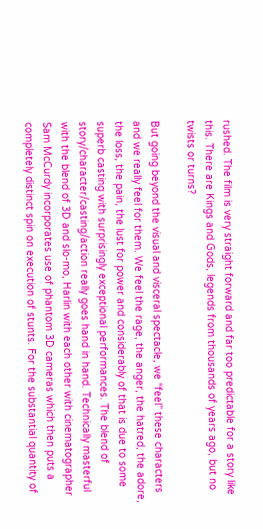rushed. The film is very straight forward and far too predictable for a story like this. There are Kings and Gods, legends from thousands of years ago, but no twists or turns?

But going beyond the visual and visceral spectacle, we “feel” these characters and we really feel for them. We feel the rage, the anger, the hatred, the adore, the loss, the pain, the lust for power and considerably of that is due to some superb casting with surprisingly exceptional performances. The blend of story/character/casting/action really goes hand in hand. Technically masterful with the blend of 3D and slo-mo, Harlin with each other with cinematographer Sam McCurdy incorporates use of phantom 3D cameras which then puts a completely distinct spin on execution of stunts. For the substantial quantity of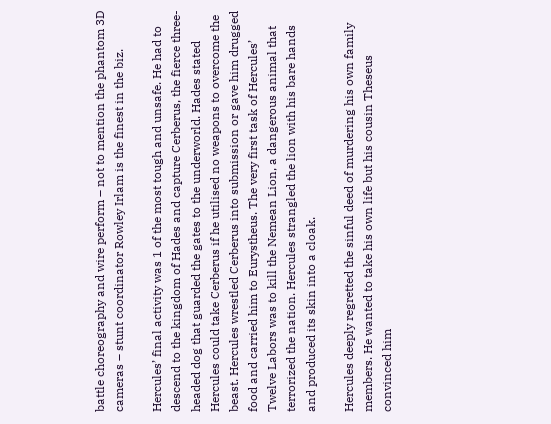battle choreography and wire perform – not to mention the phantom 3D cameras – stunt coordinator Rowley Irlam is the finest in the biz.

Hercules’ final activity was 1 of the most tough and unsafe. He had to descend to the kingdom of Hades and capture Cerberus, the fierce three-headed dog that guarded the gates to the underworld. Hades stated Hercules could take Cerberus if he utilised no weapons to overcome the beast. Hercules wrestled Cerberus into submission or gave him drugged food and carried him to Eurystheus. The very first task of Hercules’ Twelve Labors was to kill the Nemean Lion, a dangerous animal that terrorized the nation. Hercules strangled the lion with his bare hands and produced its skin into a cloak.

Hercules deeply regretted the sinful deed of murdering his own family members. He wanted to take his own life but his cousin Theseus convinced him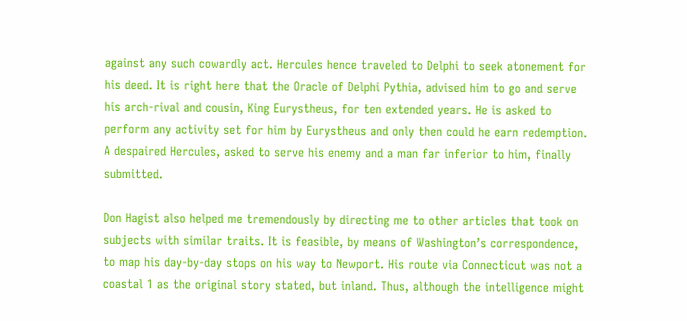against any such cowardly act. Hercules hence traveled to Delphi to seek atonement for his deed. It is right here that the Oracle of Delphi Pythia, advised him to go and serve his arch-rival and cousin, King Eurystheus, for ten extended years. He is asked to perform any activity set for him by Eurystheus and only then could he earn redemption. A despaired Hercules, asked to serve his enemy and a man far inferior to him, finally submitted.

Don Hagist also helped me tremendously by directing me to other articles that took on subjects with similar traits. It is feasible, by means of Washington’s correspondence, to map his day-by-day stops on his way to Newport. His route via Connecticut was not a coastal 1 as the original story stated, but inland. Thus, although the intelligence might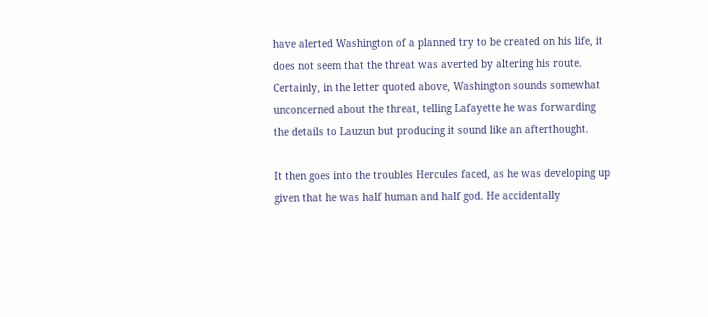have alerted Washington of a planned try to be created on his life, it does not seem that the threat was averted by altering his route. Certainly, in the letter quoted above, Washington sounds somewhat unconcerned about the threat, telling Lafayette he was forwarding the details to Lauzun but producing it sound like an afterthought.

It then goes into the troubles Hercules faced, as he was developing up given that he was half human and half god. He accidentally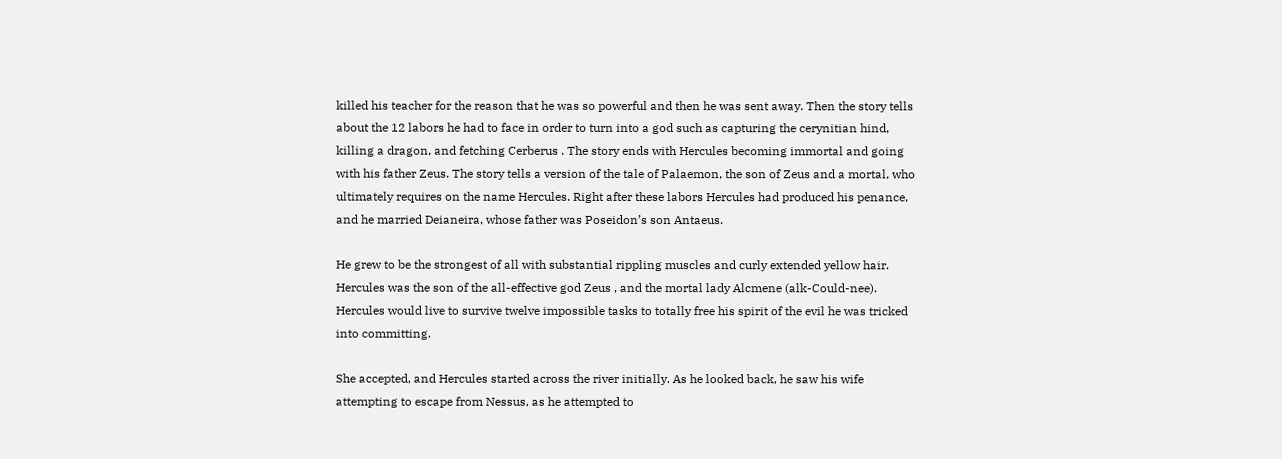killed his teacher for the reason that he was so powerful and then he was sent away. Then the story tells about the 12 labors he had to face in order to turn into a god such as capturing the cerynitian hind, killing a dragon, and fetching Cerberus . The story ends with Hercules becoming immortal and going with his father Zeus. The story tells a version of the tale of Palaemon, the son of Zeus and a mortal, who ultimately requires on the name Hercules. Right after these labors Hercules had produced his penance, and he married Deianeira, whose father was Poseidon’s son Antaeus.

He grew to be the strongest of all with substantial rippling muscles and curly extended yellow hair. Hercules was the son of the all-effective god Zeus , and the mortal lady Alcmene (alk-Could-nee). Hercules would live to survive twelve impossible tasks to totally free his spirit of the evil he was tricked into committing.

She accepted, and Hercules started across the river initially. As he looked back, he saw his wife attempting to escape from Nessus, as he attempted to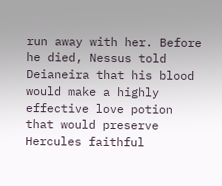run away with her. Before he died, Nessus told Deianeira that his blood would make a highly effective love potion that would preserve Hercules faithful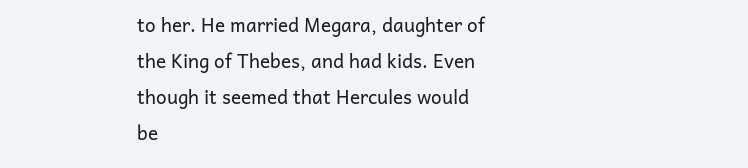to her. He married Megara, daughter of the King of Thebes, and had kids. Even though it seemed that Hercules would be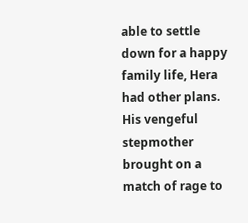able to settle down for a happy family life, Hera had other plans. His vengeful stepmother brought on a match of rage to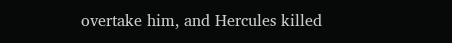overtake him, and Hercules killed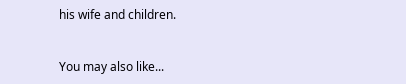his wife and children.


You may also like...